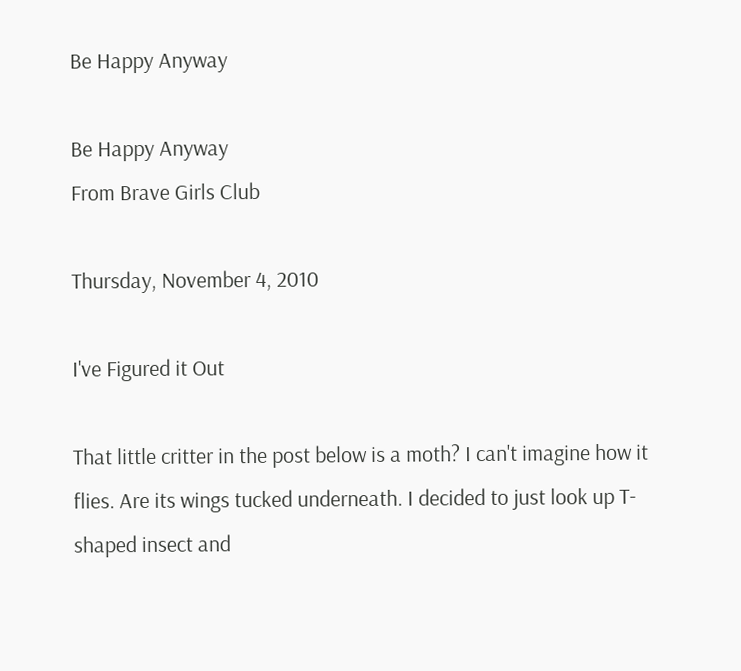Be Happy Anyway

Be Happy Anyway
From Brave Girls Club

Thursday, November 4, 2010

I've Figured it Out

That little critter in the post below is a moth? I can't imagine how it flies. Are its wings tucked underneath. I decided to just look up T-shaped insect and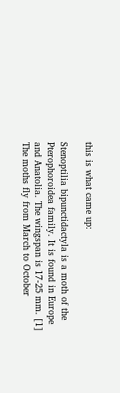this is what came up:

Stenoptilia bipunctidactyla is a moth of the Pterophoroidea family. It is found in Europe and Anatolia. The wingspan is 17-25 mm. [1] The moths fly from March to October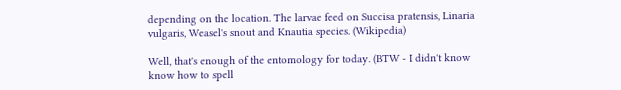depending on the location. The larvae feed on Succisa pratensis, Linaria vulgaris, Weasel's snout and Knautia species. (Wikipedia)

Well, that's enough of the entomology for today. (BTW - I didn't know know how to spell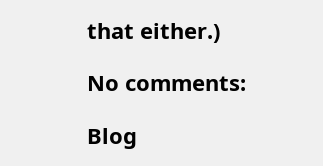that either.)

No comments:

Blog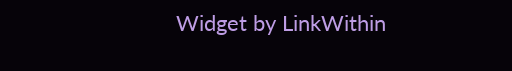Widget by LinkWithin